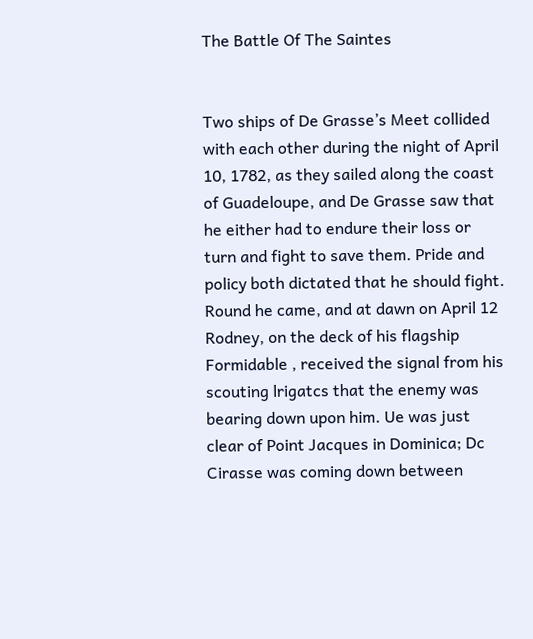The Battle Of The Saintes


Two ships of De Grasse’s Meet collided with each other during the night of April 10, 1782, as they sailed along the coast of Guadeloupe, and De Grasse saw that he either had to endure their loss or turn and fight to save them. Pride and policy both dictated that he should fight. Round he came, and at dawn on April 12 Rodney, on the deck of his flagship Formidable , received the signal from his scouting lrigatcs that the enemy was bearing down upon him. Ue was just clear of Point Jacques in Dominica; Dc Cirasse was coming down between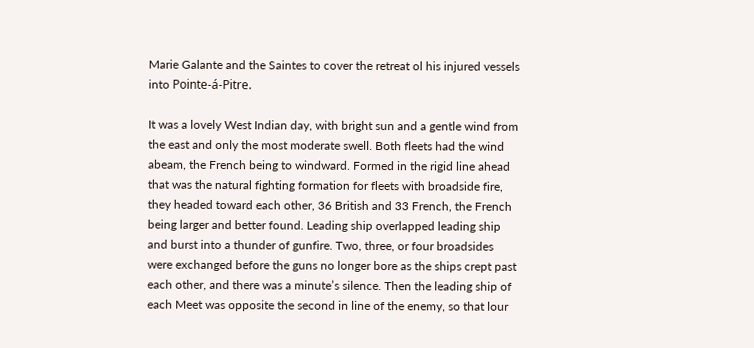Marie Galante and the Saintes to cover the retreat ol his injured vessels into Pointe-á-Pitre.

It was a lovely West Indian day, with bright sun and a gentle wind from the east and only the most moderate swell. Both fleets had the wind abeam, the French being to windward. Formed in the rigid line ahead that was the natural fighting formation for fleets with broadside fire, they headed toward each other, 36 British and 33 French, the French being larger and better found. Leading ship overlapped leading ship and burst into a thunder of gunfire. Two, three, or four broadsides were exchanged before the guns no longer bore as the ships crept past each other, and there was a minute’s silence. Then the leading ship of each Meet was opposite the second in line of the enemy, so that lour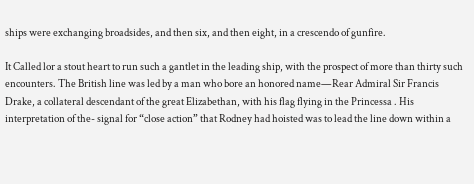ships were exchanging broadsides, and then six, and then eight, in a crescendo of gunfire.

It Called lor a stout heart to run such a gantlet in the leading ship, with the prospect of more than thirty such encounters. The British line was led by a man who bore an honored name—Rear Admiral Sir Francis Drake, a collateral descendant of the great Elizabethan, with his flag flying in the Princessa . His interpretation of the- signal for “close action” that Rodney had hoisted was to lead the line down within a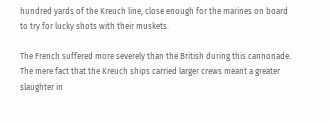hundred yards of the Kreuch line, close enough for the marines on board to try for lucky shots with their muskets.

The French suffered more severely than the British during this cannonade. The mere fact that the Kreuch ships carried larger crews meant a greater slaughter in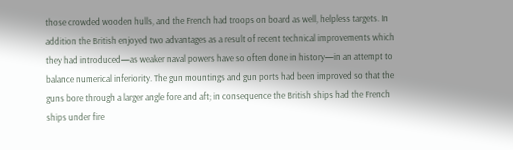those crowded wooden hulls, and the French had troops on board as well, helpless targets. In addition the British enjoyed two advantages as a result of recent technical improvements which they had introduced—as weaker naval powers have so often done in history—in an attempt to balance numerical inferiority. The gun mountings and gun ports had been improved so that the guns bore through a larger angle fore and aft; in consequence the British ships had the French ships under fire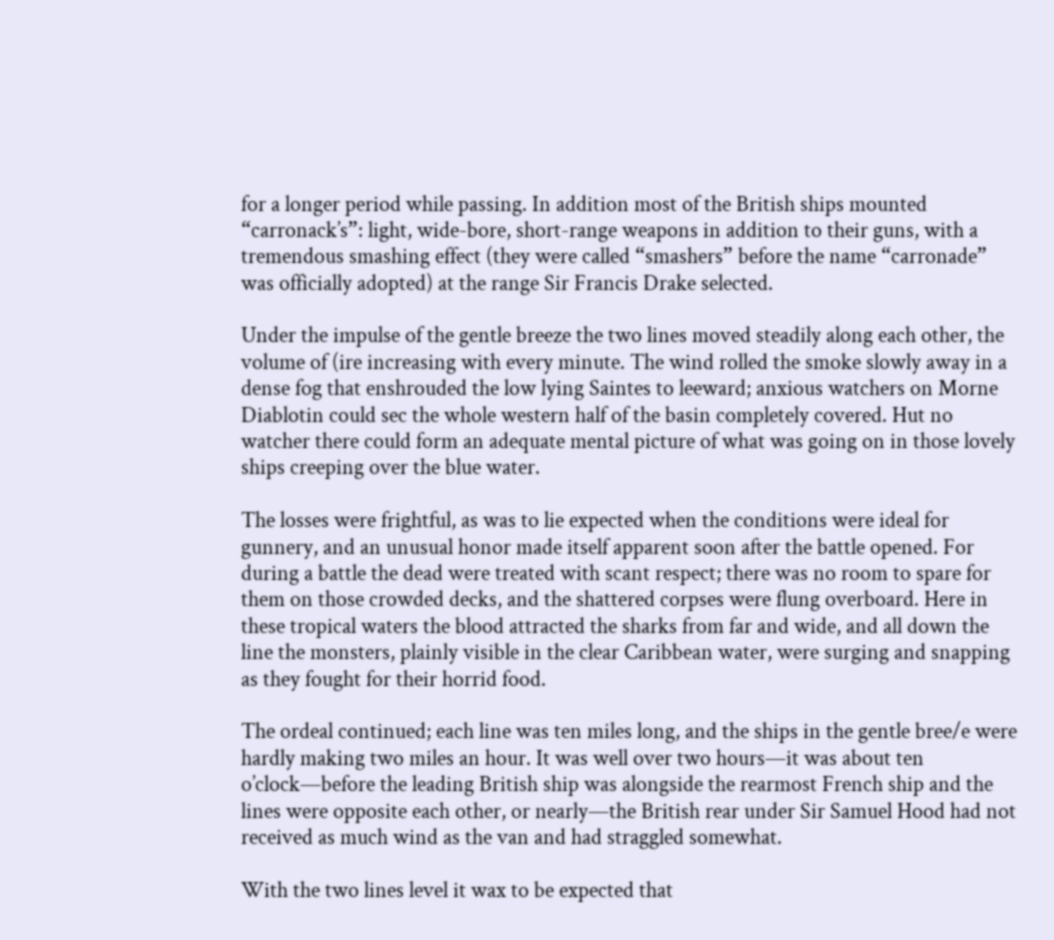for a longer period while passing. In addition most of the British ships mounted “carronack’s”: light, wide-bore, short-range weapons in addition to their guns, with a tremendous smashing effect (they were called “smashers” before the name “carronade” was officially adopted) at the range Sir Francis Drake selected.

Under the impulse of the gentle breeze the two lines moved steadily along each other, the volume of (ire increasing with every minute. The wind rolled the smoke slowly away in a dense fog that enshrouded the low lying Saintes to leeward; anxious watchers on Morne Diablotin could sec the whole western half of the basin completely covered. Hut no watcher there could form an adequate mental picture of what was going on in those lovely ships creeping over the blue water.

The losses were frightful, as was to lie expected when the conditions were ideal for gunnery, and an unusual honor made itself apparent soon after the battle opened. For during a battle the dead were treated with scant respect; there was no room to spare for them on those crowded decks, and the shattered corpses were flung overboard. Here in these tropical waters the blood attracted the sharks from far and wide, and all down the line the monsters, plainly visible in the clear Caribbean water, were surging and snapping as they fought for their horrid food.

The ordeal continued; each line was ten miles long, and the ships in the gentle bree/e were hardly making two miles an hour. It was well over two hours—it was about ten o’clock—before the leading British ship was alongside the rearmost French ship and the lines were opposite each other, or nearly—the British rear under Sir Samuel Hood had not received as much wind as the van and had straggled somewhat.

With the two lines level it wax to be expected that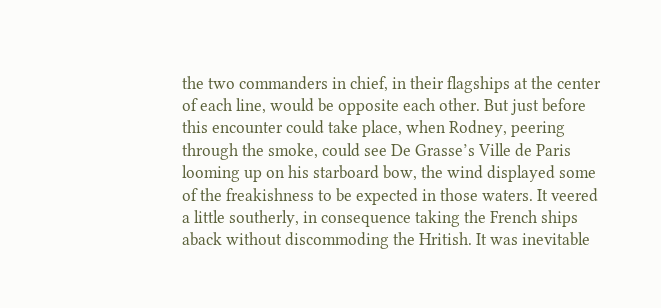the two commanders in chief, in their flagships at the center of each line, would be opposite each other. But just before this encounter could take place, when Rodney, peering through the smoke, could see De Grasse’s Ville de Paris looming up on his starboard bow, the wind displayed some of the freakishness to be expected in those waters. It veered a little southerly, in consequence taking the French ships aback without discommoding the Hritish. It was inevitable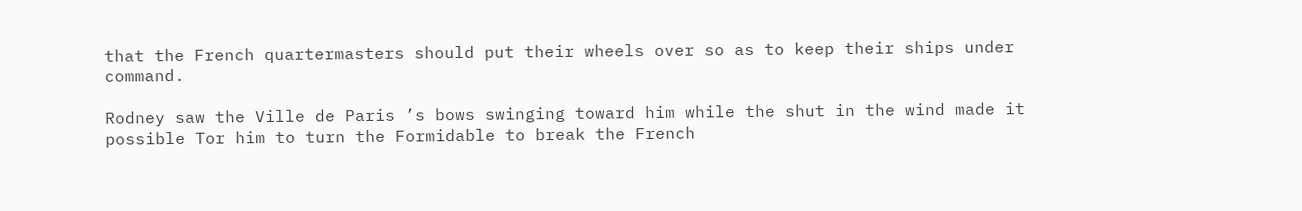that the French quartermasters should put their wheels over so as to keep their ships under command.

Rodney saw the Ville de Paris ’s bows swinging toward him while the shut in the wind made it possible Tor him to turn the Formidable to break the French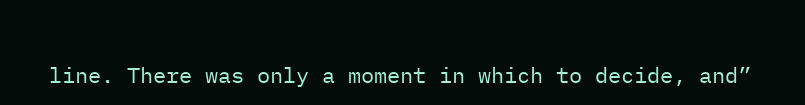line. There was only a moment in which to decide, and”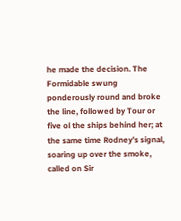he made the decision. The Formidable swung ponderously round and broke the line, followed by Tour or five ol the ships behind her; at the same time Rodney’s signal, soaring up over the smoke, called on Sir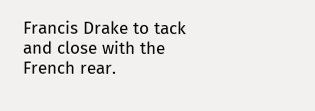Francis Drake to tack and close with the French rear.